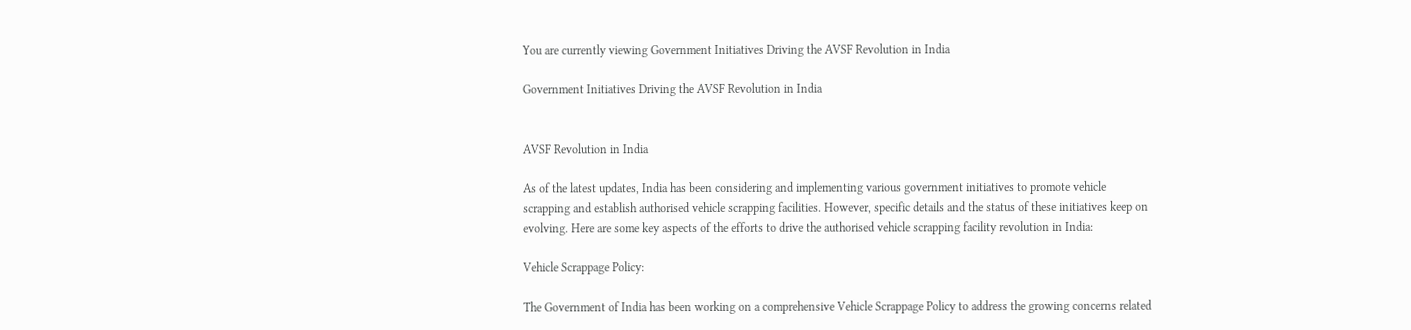You are currently viewing Government Initiatives Driving the AVSF Revolution in India

Government Initiatives Driving the AVSF Revolution in India


AVSF Revolution in India

As of the latest updates, India has been considering and implementing various government initiatives to promote vehicle scrapping and establish authorised vehicle scrapping facilities. However, specific details and the status of these initiatives keep on evolving. Here are some key aspects of the efforts to drive the authorised vehicle scrapping facility revolution in India:

Vehicle Scrappage Policy:

The Government of India has been working on a comprehensive Vehicle Scrappage Policy to address the growing concerns related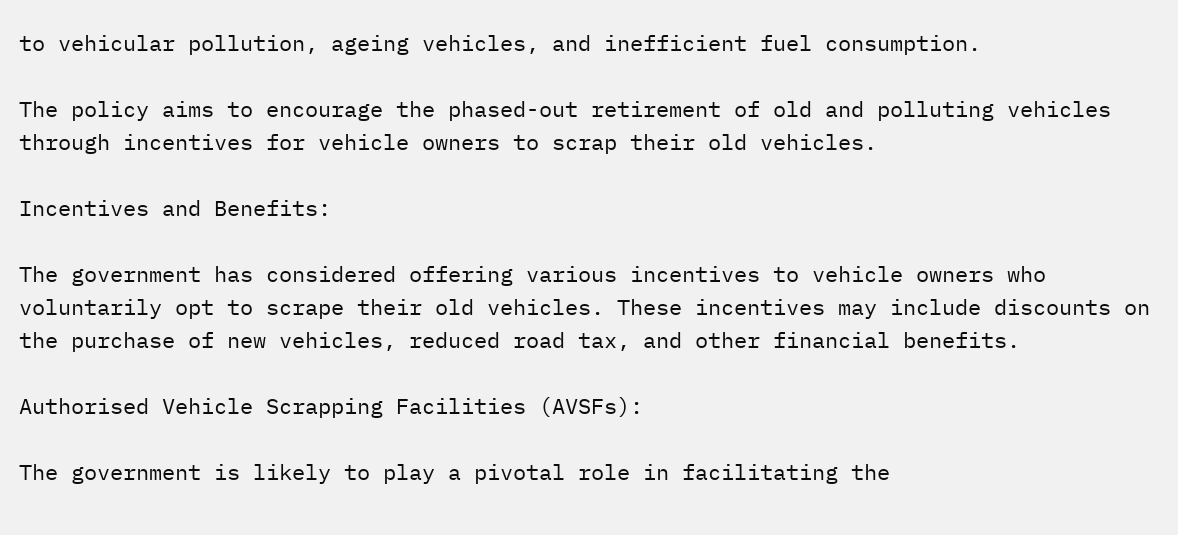to vehicular pollution, ageing vehicles, and inefficient fuel consumption.

The policy aims to encourage the phased-out retirement of old and polluting vehicles through incentives for vehicle owners to scrap their old vehicles.

Incentives and Benefits:

The government has considered offering various incentives to vehicle owners who voluntarily opt to scrape their old vehicles. These incentives may include discounts on the purchase of new vehicles, reduced road tax, and other financial benefits.

Authorised Vehicle Scrapping Facilities (AVSFs):

The government is likely to play a pivotal role in facilitating the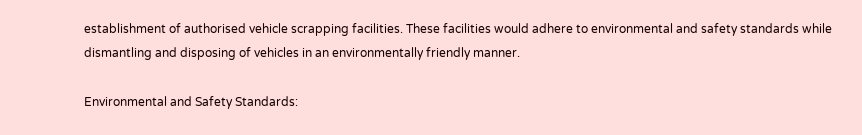establishment of authorised vehicle scrapping facilities. These facilities would adhere to environmental and safety standards while dismantling and disposing of vehicles in an environmentally friendly manner.

Environmental and Safety Standards: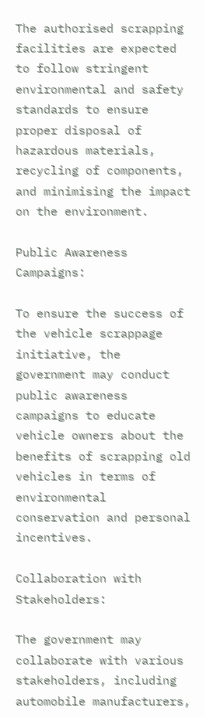The authorised scrapping facilities are expected to follow stringent environmental and safety standards to ensure proper disposal of hazardous materials, recycling of components, and minimising the impact on the environment.

Public Awareness Campaigns:

To ensure the success of the vehicle scrappage initiative, the government may conduct public awareness campaigns to educate vehicle owners about the benefits of scrapping old vehicles in terms of environmental conservation and personal incentives.

Collaboration with Stakeholders:

The government may collaborate with various stakeholders, including automobile manufacturers,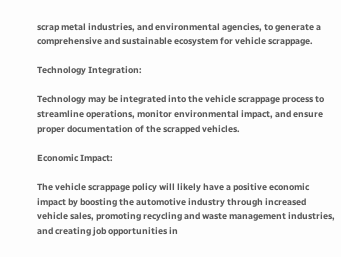scrap metal industries, and environmental agencies, to generate a comprehensive and sustainable ecosystem for vehicle scrappage.

Technology Integration:

Technology may be integrated into the vehicle scrappage process to streamline operations, monitor environmental impact, and ensure proper documentation of the scrapped vehicles.

Economic Impact:

The vehicle scrappage policy will likely have a positive economic impact by boosting the automotive industry through increased vehicle sales, promoting recycling and waste management industries, and creating job opportunities in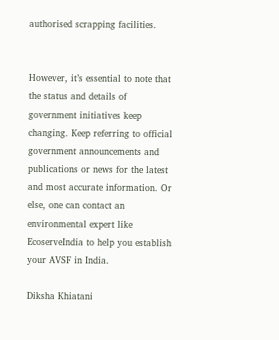authorised scrapping facilities.


However, it’s essential to note that the status and details of government initiatives keep changing. Keep referring to official government announcements and publications or news for the latest and most accurate information. Or else, one can contact an environmental expert like EcoserveIndia to help you establish your AVSF in India.

Diksha Khiatani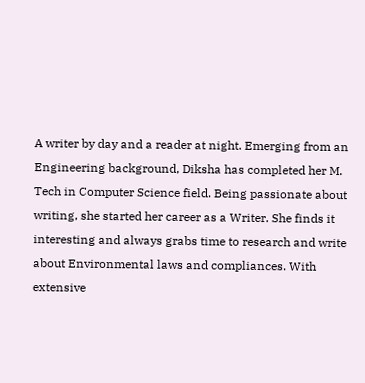A writer by day and a reader at night. Emerging from an Engineering background, Diksha has completed her M. Tech in Computer Science field. Being passionate about writing, she started her career as a Writer. She finds it interesting and always grabs time to research and write about Environmental laws and compliances. With extensive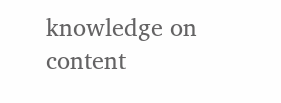knowledge on content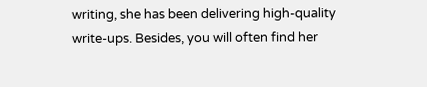writing, she has been delivering high-quality write-ups. Besides, you will often find her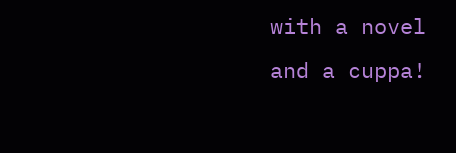with a novel and a cuppa!